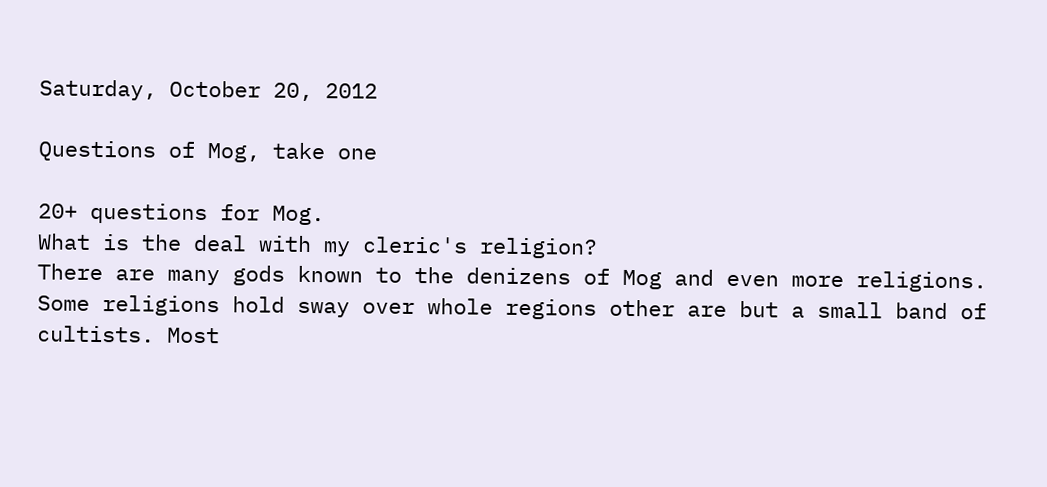Saturday, October 20, 2012

Questions of Mog, take one

20+ questions for Mog.
What is the deal with my cleric's religion?
There are many gods known to the denizens of Mog and even more religions. Some religions hold sway over whole regions other are but a small band of cultists. Most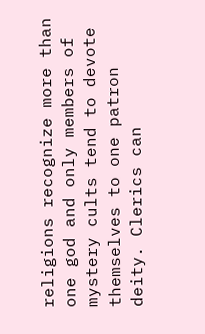religions recognize more than one god and only members of mystery cults tend to devote themselves to one patron deity. Clerics can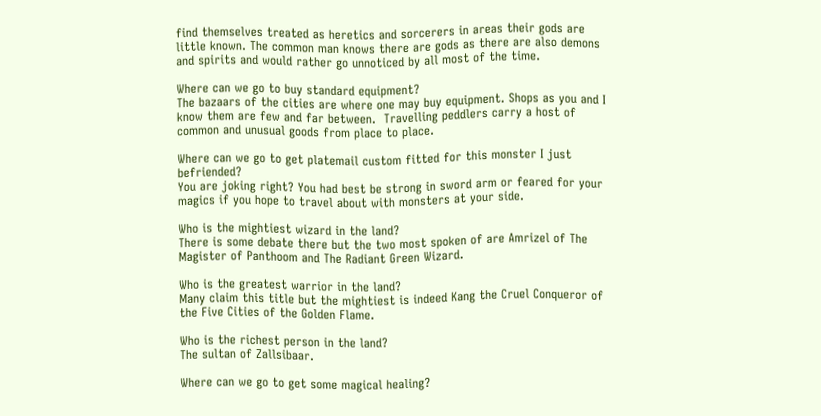find themselves treated as heretics and sorcerers in areas their gods are little known. The common man knows there are gods as there are also demons and spirits and would rather go unnoticed by all most of the time.

Where can we go to buy standard equipment?
The bazaars of the cities are where one may buy equipment. Shops as you and I know them are few and far between.  Travelling peddlers carry a host of common and unusual goods from place to place.

Where can we go to get platemail custom fitted for this monster I just befriended?
You are joking right? You had best be strong in sword arm or feared for your magics if you hope to travel about with monsters at your side.

Who is the mightiest wizard in the land?
There is some debate there but the two most spoken of are Amrizel of The Magister of Panthoom and The Radiant Green Wizard.

Who is the greatest warrior in the land?
Many claim this title but the mightiest is indeed Kang the Cruel Conqueror of the Five Cities of the Golden Flame.

Who is the richest person in the land?
The sultan of Zallsibaar.

Where can we go to get some magical healing?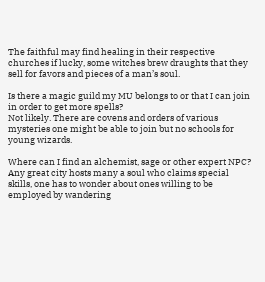The faithful may find healing in their respective churches if lucky, some witches brew draughts that they sell for favors and pieces of a man’s soul.

Is there a magic guild my MU belongs to or that I can join in order to get more spells?
Not likely. There are covens and orders of various mysteries one might be able to join but no schools for young wizards.

Where can I find an alchemist, sage or other expert NPC?
Any great city hosts many a soul who claims special skills, one has to wonder about ones willing to be employed by wandering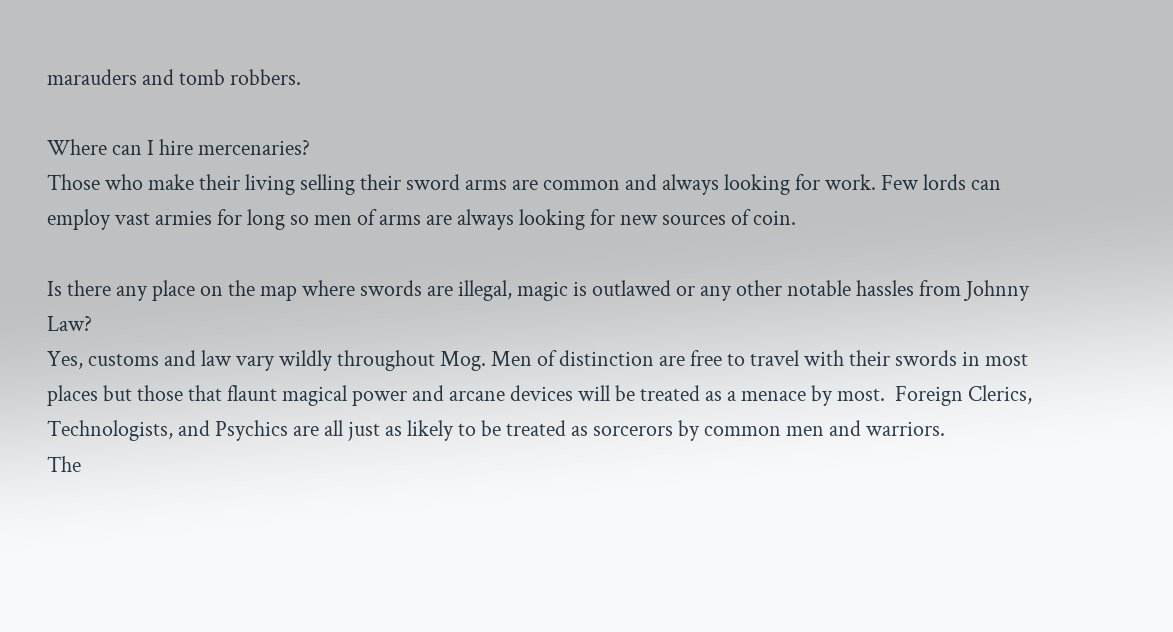marauders and tomb robbers.

Where can I hire mercenaries?
Those who make their living selling their sword arms are common and always looking for work. Few lords can employ vast armies for long so men of arms are always looking for new sources of coin.

Is there any place on the map where swords are illegal, magic is outlawed or any other notable hassles from Johnny Law?
Yes, customs and law vary wildly throughout Mog. Men of distinction are free to travel with their swords in most places but those that flaunt magical power and arcane devices will be treated as a menace by most.  Foreign Clerics, Technologists, and Psychics are all just as likely to be treated as sorcerors by common men and warriors.
The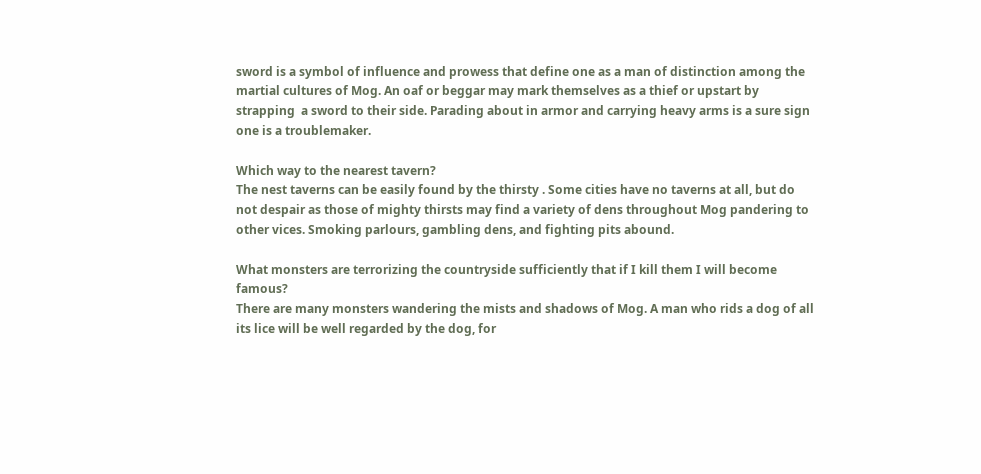sword is a symbol of influence and prowess that define one as a man of distinction among the martial cultures of Mog. An oaf or beggar may mark themselves as a thief or upstart by strapping  a sword to their side. Parading about in armor and carrying heavy arms is a sure sign one is a troublemaker.

Which way to the nearest tavern?
The nest taverns can be easily found by the thirsty . Some cities have no taverns at all, but do not despair as those of mighty thirsts may find a variety of dens throughout Mog pandering to other vices. Smoking parlours, gambling dens, and fighting pits abound.

What monsters are terrorizing the countryside sufficiently that if I kill them I will become famous?
There are many monsters wandering the mists and shadows of Mog. A man who rids a dog of all its lice will be well regarded by the dog, for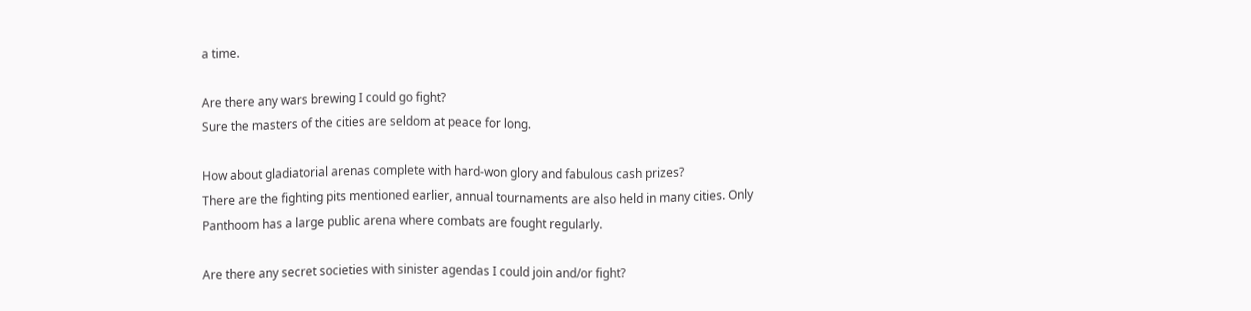a time.

Are there any wars brewing I could go fight?
Sure the masters of the cities are seldom at peace for long.

How about gladiatorial arenas complete with hard-won glory and fabulous cash prizes?
There are the fighting pits mentioned earlier, annual tournaments are also held in many cities. Only Panthoom has a large public arena where combats are fought regularly.

Are there any secret societies with sinister agendas I could join and/or fight?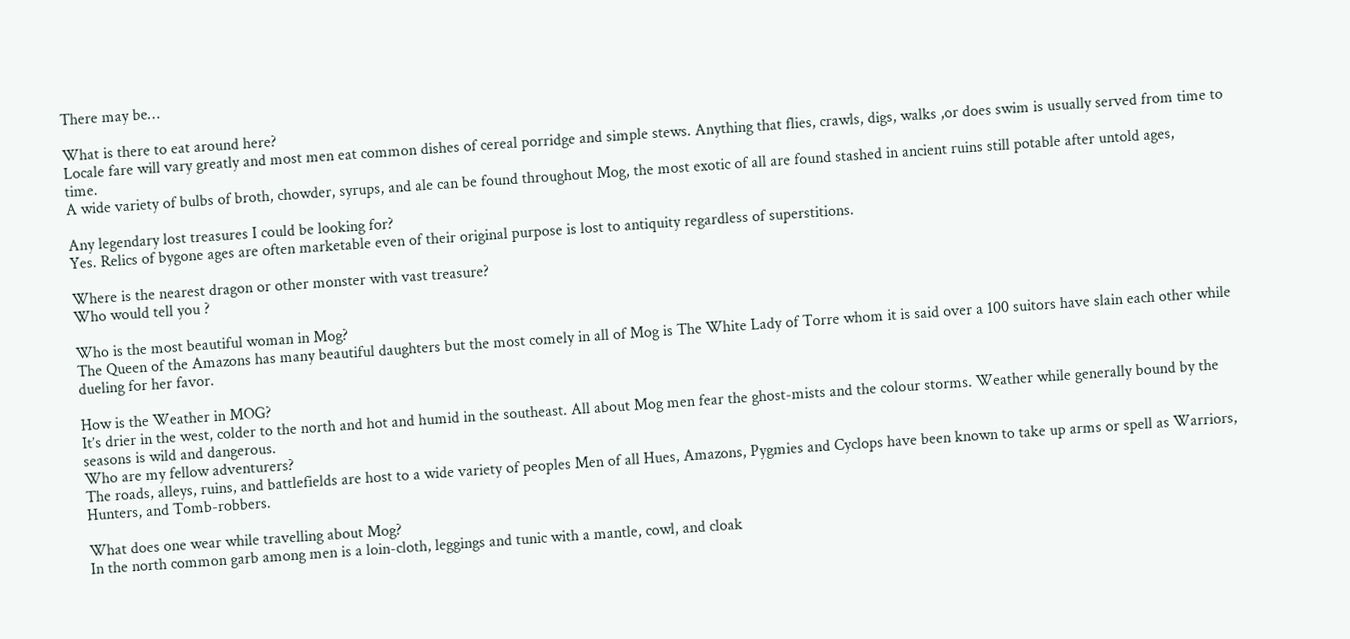There may be…

What is there to eat around here?
Locale fare will vary greatly and most men eat common dishes of cereal porridge and simple stews. Anything that flies, crawls, digs, walks ,or does swim is usually served from time to time.
A wide variety of bulbs of broth, chowder, syrups, and ale can be found throughout Mog, the most exotic of all are found stashed in ancient ruins still potable after untold ages,

Any legendary lost treasures I could be looking for?
Yes. Relics of bygone ages are often marketable even of their original purpose is lost to antiquity regardless of superstitions.

Where is the nearest dragon or other monster with vast treasure?
Who would tell you ?

Who is the most beautiful woman in Mog?
The Queen of the Amazons has many beautiful daughters but the most comely in all of Mog is The White Lady of Torre whom it is said over a 100 suitors have slain each other while dueling for her favor.

How is the Weather in MOG?
It’s drier in the west, colder to the north and hot and humid in the southeast. All about Mog men fear the ghost-mists and the colour storms. Weather while generally bound by the seasons is wild and dangerous.
Who are my fellow adventurers?
The roads, alleys, ruins, and battlefields are host to a wide variety of peoples Men of all Hues, Amazons, Pygmies and Cyclops have been known to take up arms or spell as Warriors, Hunters, and Tomb-robbers.

What does one wear while travelling about Mog?
In the north common garb among men is a loin-cloth, leggings and tunic with a mantle, cowl, and cloak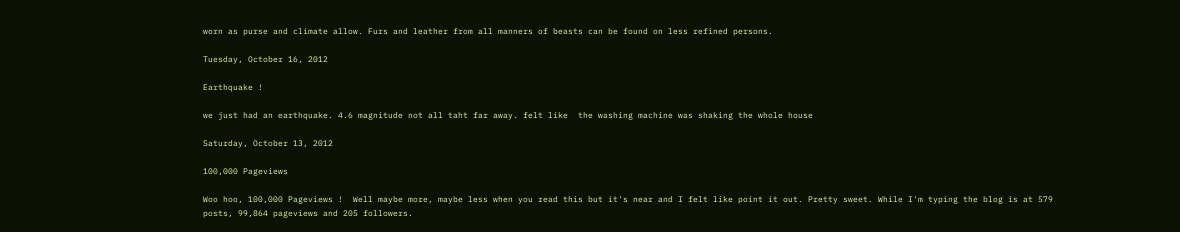worn as purse and climate allow. Furs and leather from all manners of beasts can be found on less refined persons.

Tuesday, October 16, 2012

Earthquake !

we just had an earthquake. 4.6 magnitude not all taht far away. felt like  the washing machine was shaking the whole house

Saturday, October 13, 2012

100,000 Pageviews

Woo hoo, 100,000 Pageviews !  Well maybe more, maybe less when you read this but it's near and I felt like point it out. Pretty sweet. While I'm typing the blog is at 579 posts, 99,864 pageviews and 205 followers.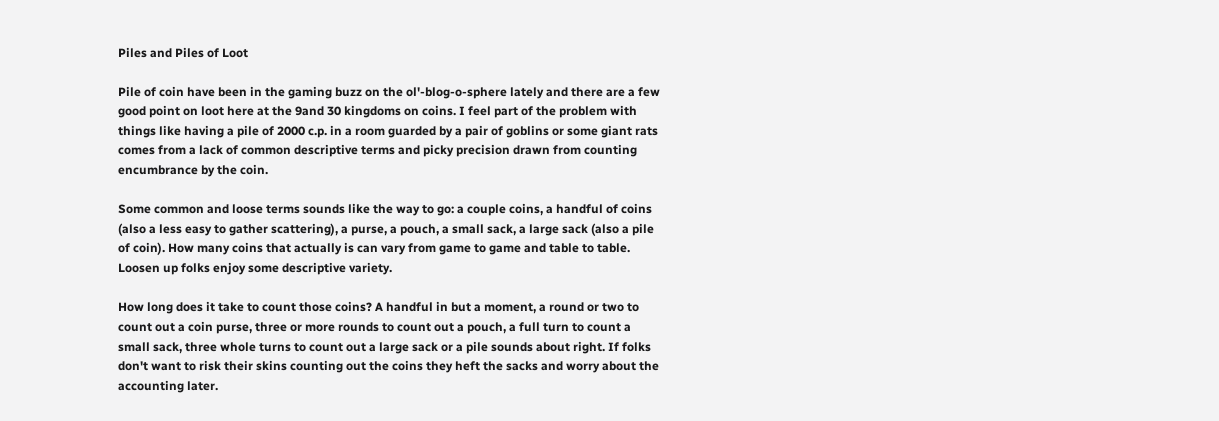Piles and Piles of Loot

Pile of coin have been in the gaming buzz on the ol'-blog-o-sphere lately and there are a few good point on loot here at the 9and 30 kingdoms on coins. I feel part of the problem with things like having a pile of 2000 c.p. in a room guarded by a pair of goblins or some giant rats comes from a lack of common descriptive terms and picky precision drawn from counting encumbrance by the coin.

Some common and loose terms sounds like the way to go: a couple coins, a handful of coins (also a less easy to gather scattering), a purse, a pouch, a small sack, a large sack (also a pile of coin). How many coins that actually is can vary from game to game and table to table. Loosen up folks enjoy some descriptive variety.

How long does it take to count those coins? A handful in but a moment, a round or two to count out a coin purse, three or more rounds to count out a pouch, a full turn to count a small sack, three whole turns to count out a large sack or a pile sounds about right. If folks don't want to risk their skins counting out the coins they heft the sacks and worry about the accounting later.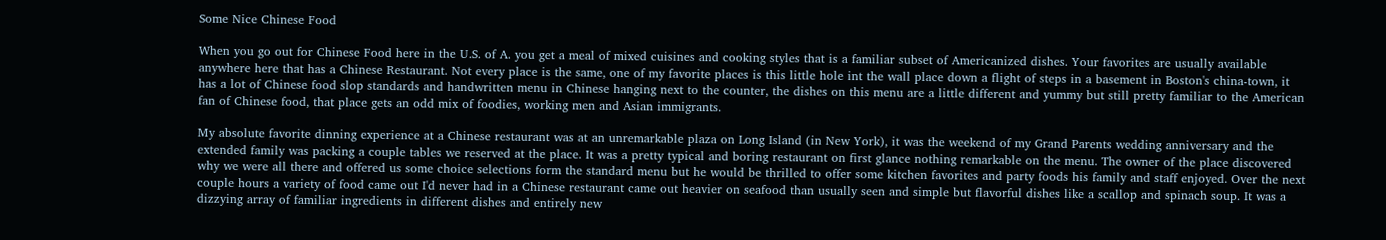Some Nice Chinese Food

When you go out for Chinese Food here in the U.S. of A. you get a meal of mixed cuisines and cooking styles that is a familiar subset of Americanized dishes. Your favorites are usually available anywhere here that has a Chinese Restaurant. Not every place is the same, one of my favorite places is this little hole int the wall place down a flight of steps in a basement in Boston's china-town, it has a lot of Chinese food slop standards and handwritten menu in Chinese hanging next to the counter, the dishes on this menu are a little different and yummy but still pretty familiar to the American fan of Chinese food, that place gets an odd mix of foodies, working men and Asian immigrants.

My absolute favorite dinning experience at a Chinese restaurant was at an unremarkable plaza on Long Island (in New York), it was the weekend of my Grand Parents wedding anniversary and the extended family was packing a couple tables we reserved at the place. It was a pretty typical and boring restaurant on first glance nothing remarkable on the menu. The owner of the place discovered why we were all there and offered us some choice selections form the standard menu but he would be thrilled to offer some kitchen favorites and party foods his family and staff enjoyed. Over the next couple hours a variety of food came out I'd never had in a Chinese restaurant came out heavier on seafood than usually seen and simple but flavorful dishes like a scallop and spinach soup. It was a dizzying array of familiar ingredients in different dishes and entirely new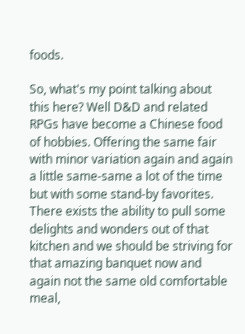foods.

So, what's my point talking about this here? Well D&D and related RPGs have become a Chinese food of hobbies. Offering the same fair with minor variation again and again a little same-same a lot of the time but with some stand-by favorites. There exists the ability to pull some delights and wonders out of that kitchen and we should be striving for that amazing banquet now and again not the same old comfortable meal,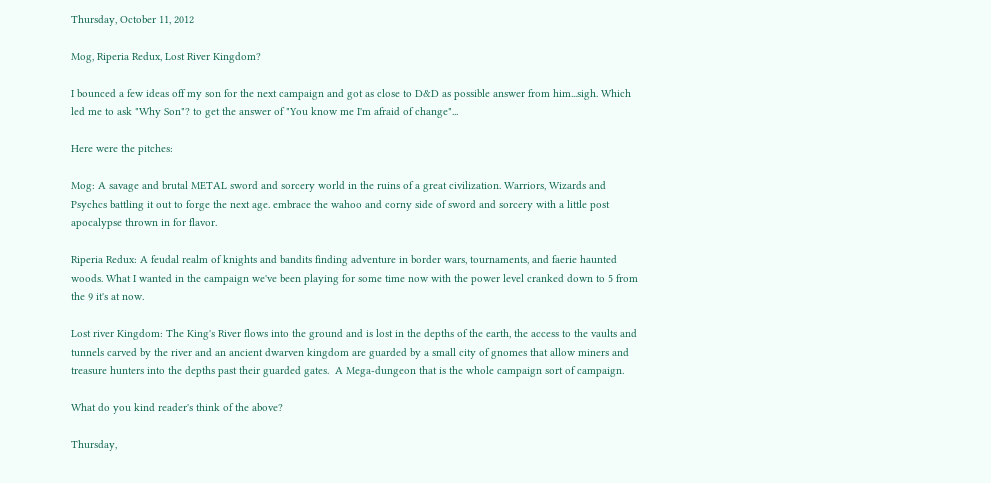Thursday, October 11, 2012

Mog, Riperia Redux, Lost River Kingdom?

I bounced a few ideas off my son for the next campaign and got as close to D&D as possible answer from him...sigh. Which led me to ask "Why Son"? to get the answer of "You know me I'm afraid of change"...

Here were the pitches:

Mog: A savage and brutal METAL sword and sorcery world in the ruins of a great civilization. Warriors, Wizards and Psychcs battling it out to forge the next age. embrace the wahoo and corny side of sword and sorcery with a little post apocalypse thrown in for flavor.

Riperia Redux: A feudal realm of knights and bandits finding adventure in border wars, tournaments, and faerie haunted woods. What I wanted in the campaign we've been playing for some time now with the power level cranked down to 5 from the 9 it's at now.

Lost river Kingdom: The King's River flows into the ground and is lost in the depths of the earth, the access to the vaults and tunnels carved by the river and an ancient dwarven kingdom are guarded by a small city of gnomes that allow miners and treasure hunters into the depths past their guarded gates.  A Mega-dungeon that is the whole campaign sort of campaign.

What do you kind reader's think of the above?

Thursday,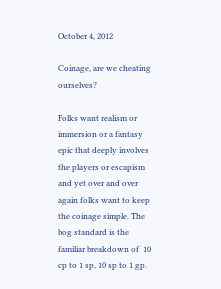October 4, 2012

Coinage, are we cheating ourselves?

Folks want realism or immersion or a fantasy epic that deeply involves the players or escapism and yet over and over again folks want to keep the coinage simple. The bog standard is the familiar breakdown of  10 cp to 1 sp, 10 sp to 1 gp.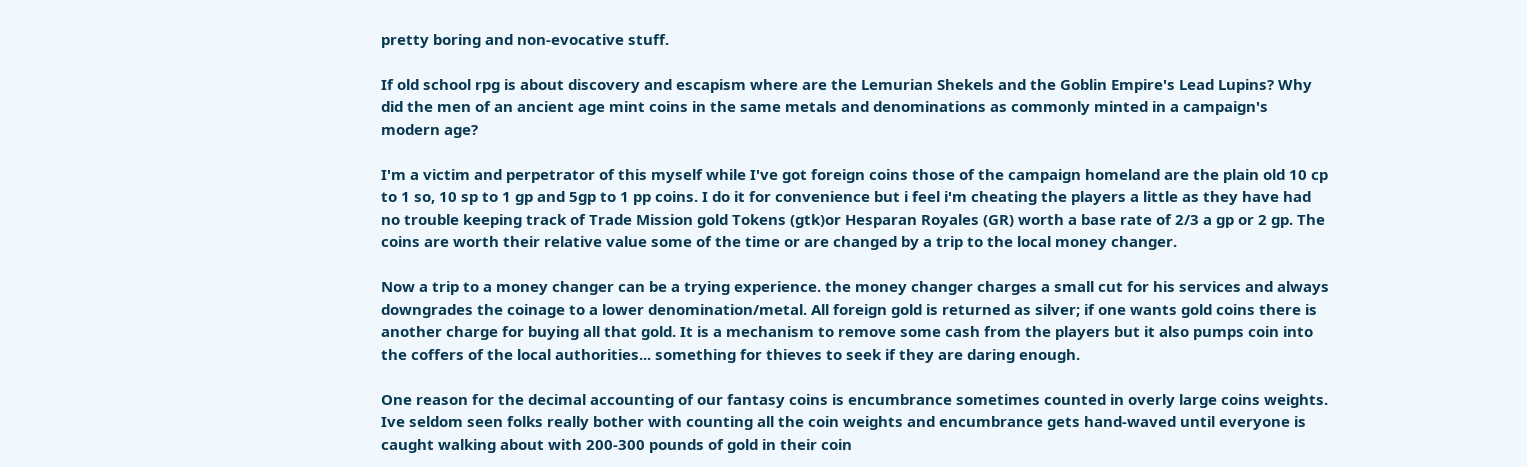pretty boring and non-evocative stuff.

If old school rpg is about discovery and escapism where are the Lemurian Shekels and the Goblin Empire's Lead Lupins? Why did the men of an ancient age mint coins in the same metals and denominations as commonly minted in a campaign's modern age?

I'm a victim and perpetrator of this myself while I've got foreign coins those of the campaign homeland are the plain old 10 cp to 1 so, 10 sp to 1 gp and 5gp to 1 pp coins. I do it for convenience but i feel i'm cheating the players a little as they have had no trouble keeping track of Trade Mission gold Tokens (gtk)or Hesparan Royales (GR) worth a base rate of 2/3 a gp or 2 gp. The coins are worth their relative value some of the time or are changed by a trip to the local money changer.

Now a trip to a money changer can be a trying experience. the money changer charges a small cut for his services and always downgrades the coinage to a lower denomination/metal. All foreign gold is returned as silver; if one wants gold coins there is another charge for buying all that gold. It is a mechanism to remove some cash from the players but it also pumps coin into the coffers of the local authorities... something for thieves to seek if they are daring enough.

One reason for the decimal accounting of our fantasy coins is encumbrance sometimes counted in overly large coins weights. Ive seldom seen folks really bother with counting all the coin weights and encumbrance gets hand-waved until everyone is caught walking about with 200-300 pounds of gold in their coin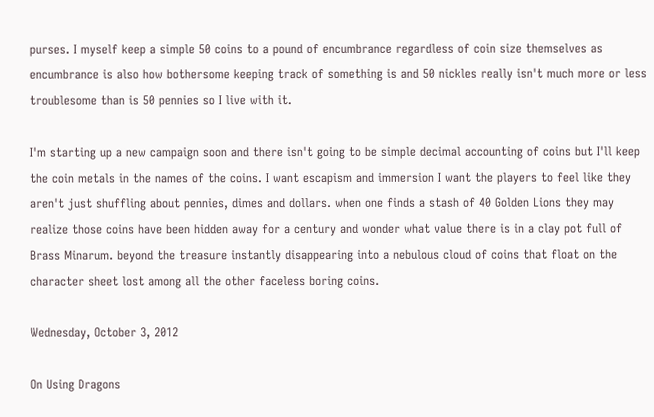purses. I myself keep a simple 50 coins to a pound of encumbrance regardless of coin size themselves as encumbrance is also how bothersome keeping track of something is and 50 nickles really isn't much more or less troublesome than is 50 pennies so I live with it.

I'm starting up a new campaign soon and there isn't going to be simple decimal accounting of coins but I'll keep the coin metals in the names of the coins. I want escapism and immersion I want the players to feel like they aren't just shuffling about pennies, dimes and dollars. when one finds a stash of 40 Golden Lions they may realize those coins have been hidden away for a century and wonder what value there is in a clay pot full of Brass Minarum. beyond the treasure instantly disappearing into a nebulous cloud of coins that float on the character sheet lost among all the other faceless boring coins.

Wednesday, October 3, 2012

On Using Dragons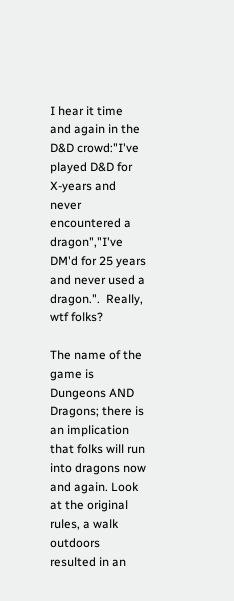I hear it time and again in the D&D crowd:"I've played D&D for X-years and never encountered a dragon","I've DM'd for 25 years and never used a dragon.".  Really, wtf folks?

The name of the game is Dungeons AND Dragons; there is an implication that folks will run into dragons now and again. Look at the original rules, a walk outdoors resulted in an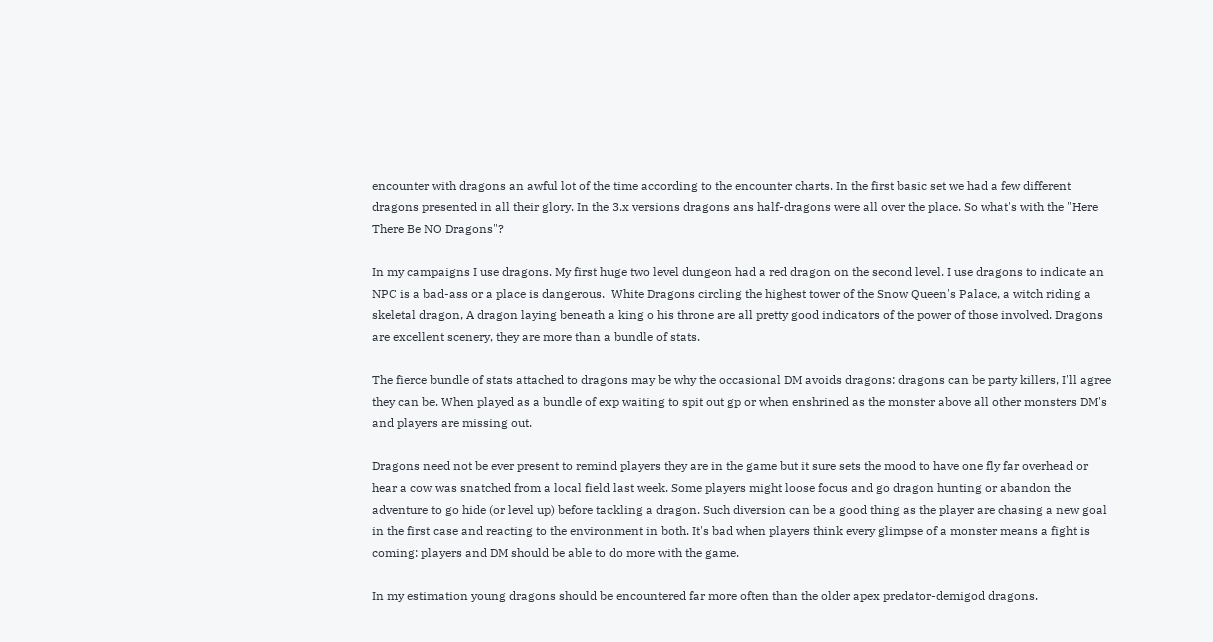encounter with dragons an awful lot of the time according to the encounter charts. In the first basic set we had a few different dragons presented in all their glory. In the 3.x versions dragons ans half-dragons were all over the place. So what's with the "Here There Be NO Dragons"?

In my campaigns I use dragons. My first huge two level dungeon had a red dragon on the second level. I use dragons to indicate an NPC is a bad-ass or a place is dangerous.  White Dragons circling the highest tower of the Snow Queen's Palace, a witch riding a skeletal dragon, A dragon laying beneath a king o his throne are all pretty good indicators of the power of those involved. Dragons are excellent scenery, they are more than a bundle of stats.

The fierce bundle of stats attached to dragons may be why the occasional DM avoids dragons: dragons can be party killers, I'll agree they can be. When played as a bundle of exp waiting to spit out gp or when enshrined as the monster above all other monsters DM's and players are missing out.

Dragons need not be ever present to remind players they are in the game but it sure sets the mood to have one fly far overhead or hear a cow was snatched from a local field last week. Some players might loose focus and go dragon hunting or abandon the adventure to go hide (or level up) before tackling a dragon. Such diversion can be a good thing as the player are chasing a new goal in the first case and reacting to the environment in both. It's bad when players think every glimpse of a monster means a fight is coming: players and DM should be able to do more with the game.

In my estimation young dragons should be encountered far more often than the older apex predator-demigod dragons.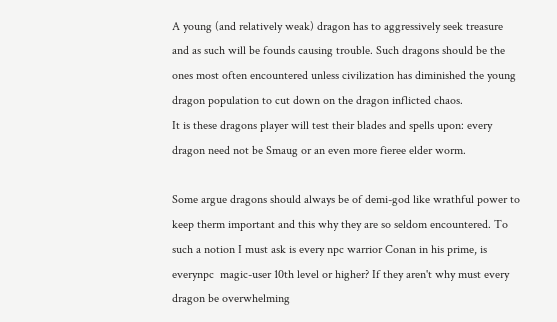A young (and relatively weak) dragon has to aggressively seek treasure and as such will be founds causing trouble. Such dragons should be the ones most often encountered unless civilization has diminished the young dragon population to cut down on the dragon inflicted chaos.
It is these dragons player will test their blades and spells upon: every dragon need not be Smaug or an even more fieree elder worm.

Some argue dragons should always be of demi-god like wrathful power to keep therm important and this why they are so seldom encountered. To such a notion I must ask is every npc warrior Conan in his prime, is everynpc  magic-user 10th level or higher? If they aren't why must every dragon be overwhelming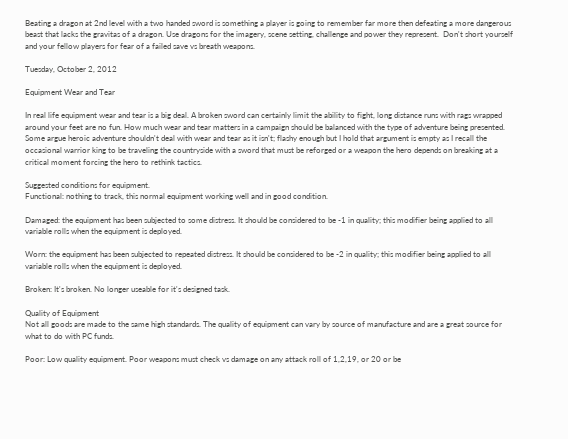Beating a dragon at 2nd level with a two handed sword is something a player is going to remember far more then defeating a more dangerous beast that lacks the gravitas of a dragon. Use dragons for the imagery, scene setting, challenge and power they represent.  Don't short yourself and your fellow players for fear of a failed save vs breath weapons.

Tuesday, October 2, 2012

Equipment Wear and Tear

In real life equipment wear and tear is a big deal. A broken sword can certainly limit the ability to fight, long distance runs with rags wrapped around your feet are no fun. How much wear and tear matters in a campaign should be balanced with the type of adventure being presented. Some argue heroic adventure shouldn't deal with wear and tear as it isn't; flashy enough but I hold that argument is empty as I recall the occasional warrior king to be traveling the countryside with a sword that must be reforged or a weapon the hero depends on breaking at a critical moment forcing the hero to rethink tactics.

Suggested conditions for equipment.
Functional: nothing to track, this normal equipment working well and in good condition.

Damaged: the equipment has been subjected to some distress. It should be considered to be -1 in quality; this modifier being applied to all variable rolls when the equipment is deployed.

Worn: the equipment has been subjected to repeated distress. It should be considered to be -2 in quality; this modifier being applied to all variable rolls when the equipment is deployed.

Broken: It's broken. No longer useable for it's designed task.

Quality of Equipment
Not all goods are made to the same high standards. The quality of equipment can vary by source of manufacture and are a great source for what to do with PC funds.

Poor: Low quality equipment. Poor weapons must check vs damage on any attack roll of 1,2,19, or 20 or be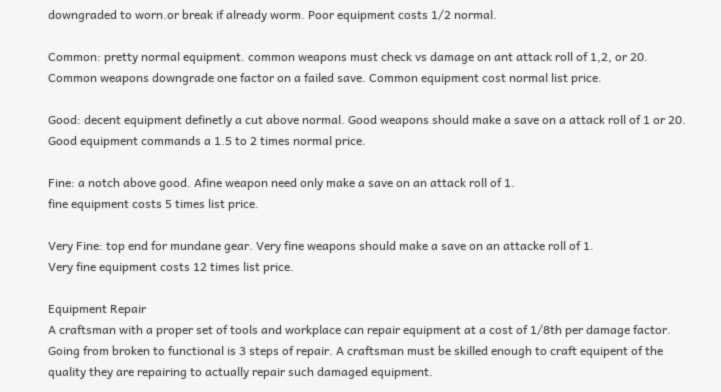downgraded to worn.or break if already worm. Poor equipment costs 1/2 normal.

Common: pretty normal equipment. common weapons must check vs damage on ant attack roll of 1,2, or 20. Common weapons downgrade one factor on a failed save. Common equipment cost normal list price.

Good: decent equipment definetly a cut above normal. Good weapons should make a save on a attack roll of 1 or 20. Good equipment commands a 1.5 to 2 times normal price.

Fine: a notch above good. Afine weapon need only make a save on an attack roll of 1.
fine equipment costs 5 times list price.

Very Fine: top end for mundane gear. Very fine weapons should make a save on an attacke roll of 1.
Very fine equipment costs 12 times list price.

Equipment Repair
A craftsman with a proper set of tools and workplace can repair equipment at a cost of 1/8th per damage factor. Going from broken to functional is 3 steps of repair. A craftsman must be skilled enough to craft equipent of the quality they are repairing to actually repair such damaged equipment.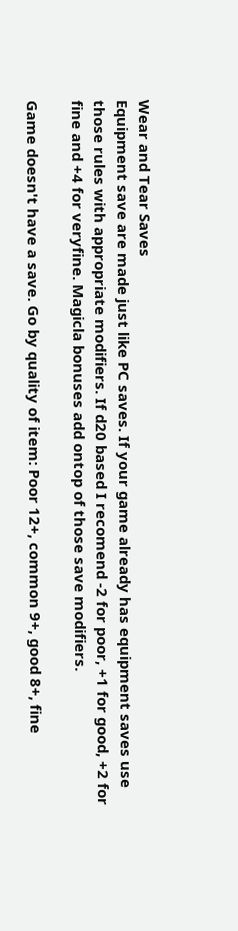Wear and Tear Saves
Equipment save are made just like PC saves. If your game already has equipment saves use those rules with appropriate modifiers. If d20 based I recomend -2 for poor, +1 for good, +2 for fine and +4 for veryfine. Magicla bonuses add ontop of those save modifiers.

Game doesn't have a save. Go by quality of item: Poor 12+, common 9+, good 8+, fine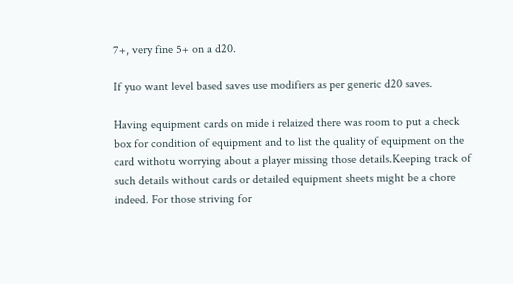7+, very fine 5+ on a d20.

If yuo want level based saves use modifiers as per generic d20 saves.

Having equipment cards on mide i relaized there was room to put a check box for condition of equipment and to list the quality of equipment on the card withotu worrying about a player missing those details.Keeping track of such details without cards or detailed equipment sheets might be a chore indeed. For those striving for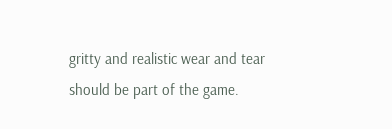gritty and realistic wear and tear should be part of the game.